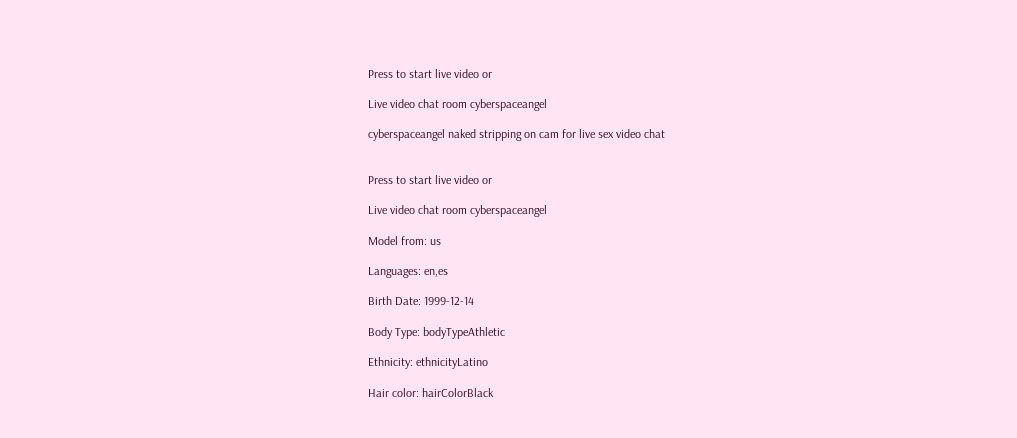Press to start live video or

Live video chat room cyberspaceangel

cyberspaceangel naked stripping on cam for live sex video chat


Press to start live video or

Live video chat room cyberspaceangel

Model from: us

Languages: en,es

Birth Date: 1999-12-14

Body Type: bodyTypeAthletic

Ethnicity: ethnicityLatino

Hair color: hairColorBlack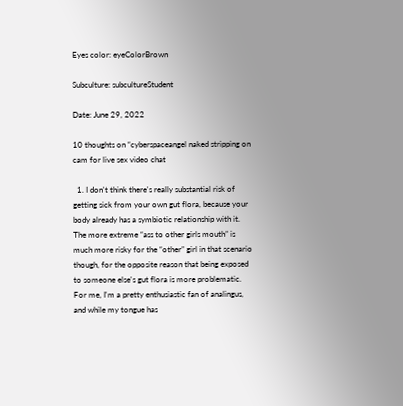Eyes color: eyeColorBrown

Subculture: subcultureStudent

Date: June 29, 2022

10 thoughts on “cyberspaceangel naked stripping on cam for live sex video chat

  1. I don't think there's really substantial risk of getting sick from your own gut flora, because your body already has a symbiotic relationship with it. The more extreme “ass to other girls mouth” is much more risky for the “other” girl in that scenario though, for the opposite reason that being exposed to someone else's gut flora is more problematic. For me, I'm a pretty enthusiastic fan of analingus, and while my tongue has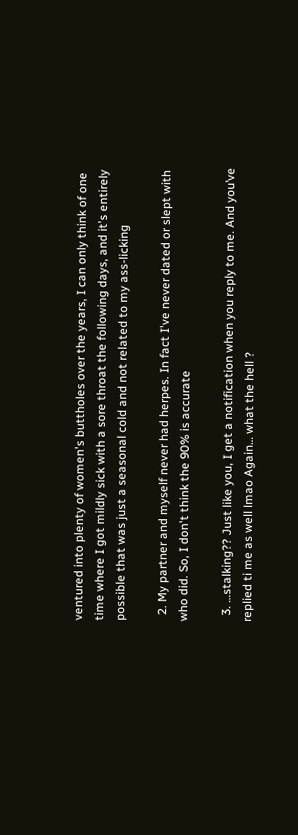ventured into plenty of women's buttholes over the years, I can only think of one time where I got mildly sick with a sore throat the following days, and it's entirely possible that was just a seasonal cold and not related to my ass-licking

  2. My partner and myself never had herpes. In fact I've never dated or slept with who did. So, I don't think the 90% is accurate

  3. …stalking?? Just like you, I get a notification when you reply to me. And you’ve replied ti me as well lmao Again… what the hell ?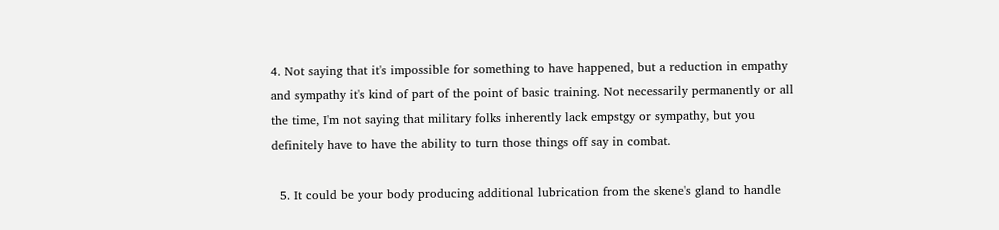4. Not saying that it's impossible for something to have happened, but a reduction in empathy and sympathy it's kind of part of the point of basic training. Not necessarily permanently or all the time, I'm not saying that military folks inherently lack empstgy or sympathy, but you definitely have to have the ability to turn those things off say in combat.

  5. It could be your body producing additional lubrication from the skene's gland to handle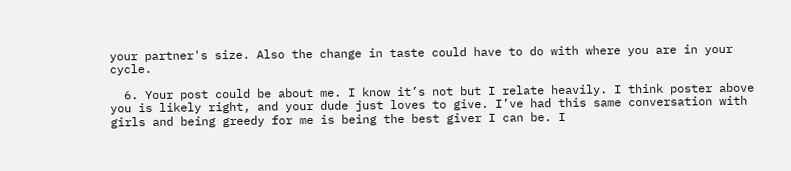your partner's size. Also the change in taste could have to do with where you are in your cycle.

  6. Your post could be about me. I know it’s not but I relate heavily. I think poster above you is likely right, and your dude just loves to give. I’ve had this same conversation with girls and being greedy for me is being the best giver I can be. I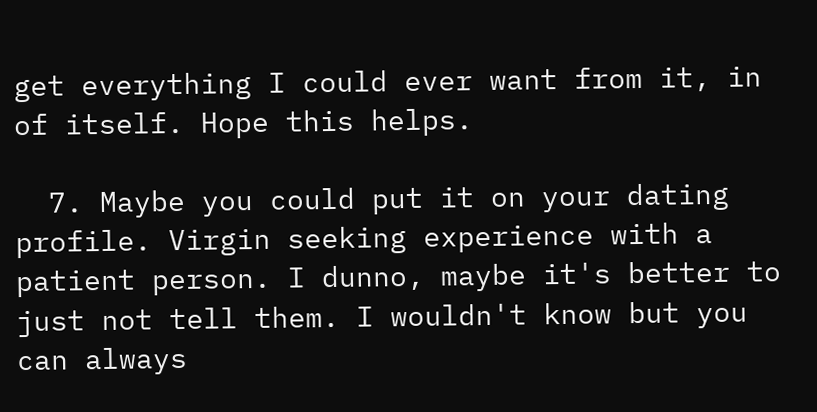get everything I could ever want from it, in of itself. Hope this helps.

  7. Maybe you could put it on your dating profile. Virgin seeking experience with a patient person. I dunno, maybe it's better to just not tell them. I wouldn't know but you can always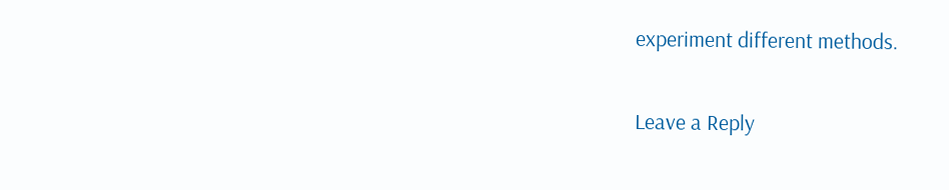experiment different methods.

Leave a Reply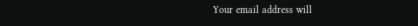Your email address will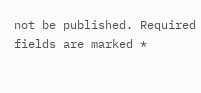not be published. Required fields are marked *